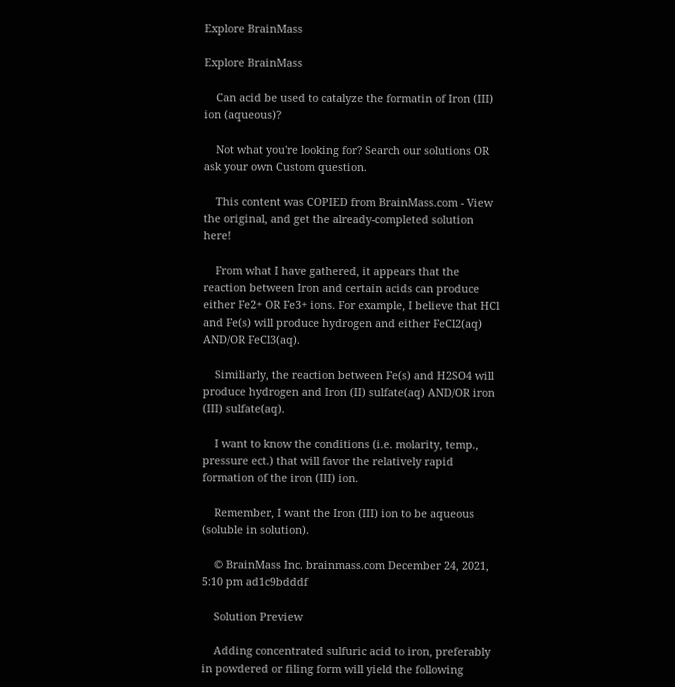Explore BrainMass

Explore BrainMass

    Can acid be used to catalyze the formatin of Iron (III) ion (aqueous)?

    Not what you're looking for? Search our solutions OR ask your own Custom question.

    This content was COPIED from BrainMass.com - View the original, and get the already-completed solution here!

    From what I have gathered, it appears that the reaction between Iron and certain acids can produce either Fe2+ OR Fe3+ ions. For example, I believe that HCl and Fe(s) will produce hydrogen and either FeCl2(aq) AND/OR FeCl3(aq).

    Similiarly, the reaction between Fe(s) and H2SO4 will produce hydrogen and Iron (II) sulfate(aq) AND/OR iron (III) sulfate(aq).

    I want to know the conditions (i.e. molarity, temp., pressure ect.) that will favor the relatively rapid formation of the iron (III) ion.

    Remember, I want the Iron (III) ion to be aqueous (soluble in solution).

    © BrainMass Inc. brainmass.com December 24, 2021, 5:10 pm ad1c9bdddf

    Solution Preview

    Adding concentrated sulfuric acid to iron, preferably in powdered or filing form will yield the following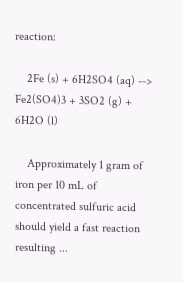reaction:

    2Fe (s) + 6H2SO4 (aq) --> Fe2(SO4)3 + 3SO2 (g) + 6H2O (l)

    Approximately 1 gram of iron per 10 mL of concentrated sulfuric acid should yield a fast reaction resulting ...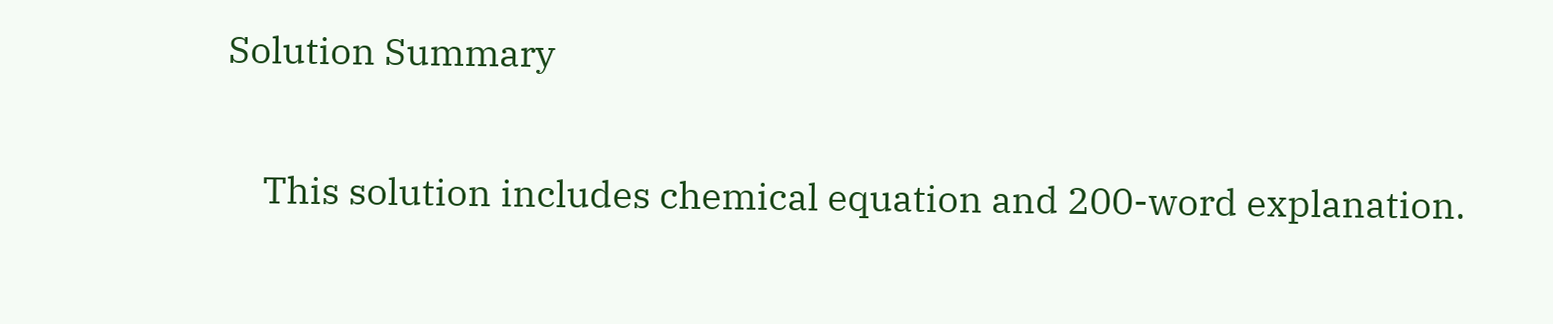Solution Summary

    This solution includes chemical equation and 200-word explanation.